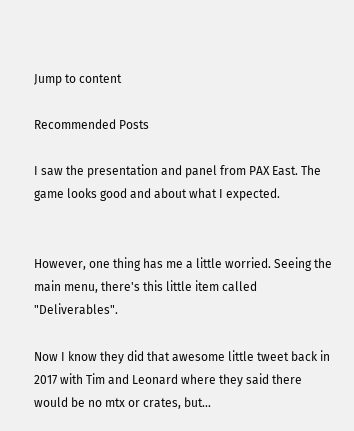Jump to content

Recommended Posts

I saw the presentation and panel from PAX East. The game looks good and about what I expected.


However, one thing has me a little worried. Seeing the main menu, there's this little item called "Deliverables".

Now I know they did that awesome little tweet back in 2017 with Tim and Leonard where they said there would be no mtx or crates, but...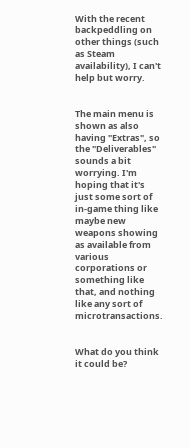With the recent backpeddling on other things (such as Steam availability), I can't help but worry.


The main menu is shown as also having "Extras", so the "Deliverables" sounds a bit worrying. I'm hoping that it's just some sort of in-game thing like maybe new weapons showing as available from various corporations or something like that, and nothing like any sort of microtransactions.


What do you think it could be?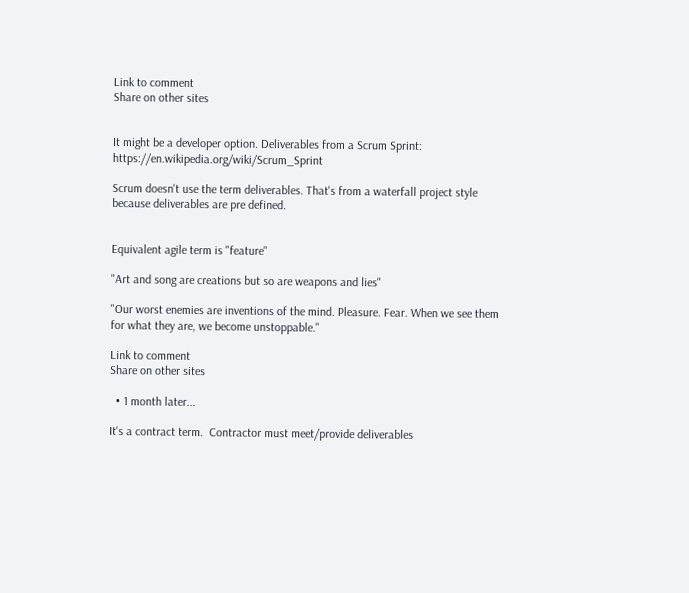Link to comment
Share on other sites


It might be a developer option. Deliverables from a Scrum Sprint: https://en.wikipedia.org/wiki/Scrum_Sprint

Scrum doesn't use the term deliverables. That's from a waterfall project style because deliverables are pre defined.


Equivalent agile term is "feature"

"Art and song are creations but so are weapons and lies"

"Our worst enemies are inventions of the mind. Pleasure. Fear. When we see them for what they are, we become unstoppable."

Link to comment
Share on other sites

  • 1 month later...

It's a contract term.  Contractor must meet/provide deliverables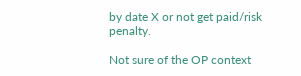by date X or not get paid/risk penalty.

Not sure of the OP context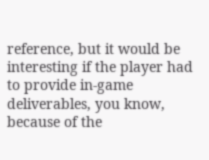reference, but it would be interesting if the player had to provide in-game deliverables, you know, because of the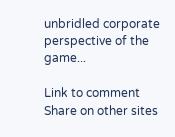unbridled corporate perspective of the game...

Link to comment
Share on other sites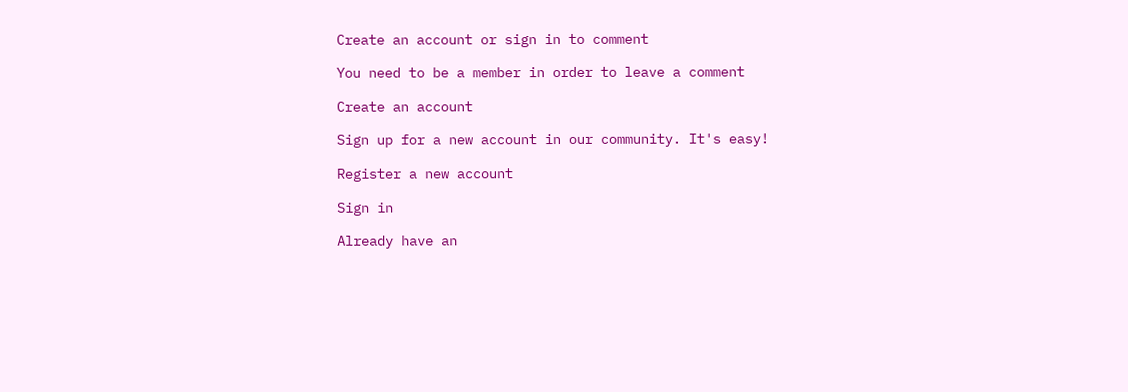Create an account or sign in to comment

You need to be a member in order to leave a comment

Create an account

Sign up for a new account in our community. It's easy!

Register a new account

Sign in

Already have an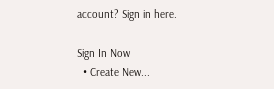account? Sign in here.

Sign In Now
  • Create New...